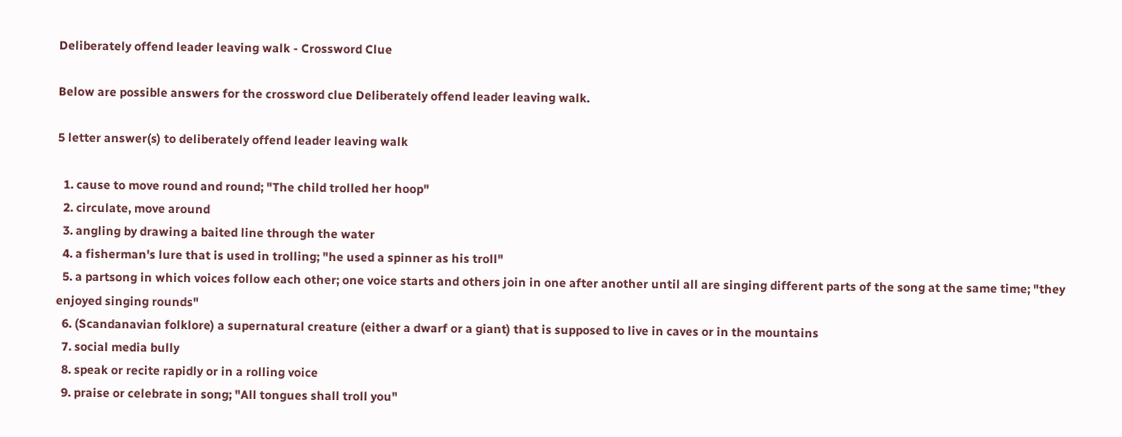Deliberately offend leader leaving walk - Crossword Clue

Below are possible answers for the crossword clue Deliberately offend leader leaving walk.

5 letter answer(s) to deliberately offend leader leaving walk

  1. cause to move round and round; "The child trolled her hoop"
  2. circulate, move around
  3. angling by drawing a baited line through the water
  4. a fisherman's lure that is used in trolling; "he used a spinner as his troll"
  5. a partsong in which voices follow each other; one voice starts and others join in one after another until all are singing different parts of the song at the same time; "they enjoyed singing rounds"
  6. (Scandanavian folklore) a supernatural creature (either a dwarf or a giant) that is supposed to live in caves or in the mountains
  7. social media bully
  8. speak or recite rapidly or in a rolling voice
  9. praise or celebrate in song; "All tongues shall troll you"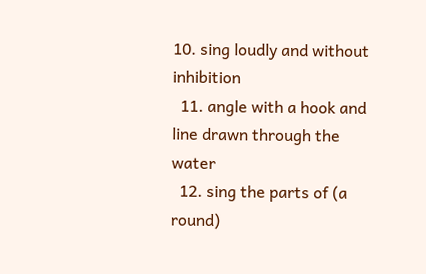10. sing loudly and without inhibition
  11. angle with a hook and line drawn through the water
  12. sing the parts of (a round)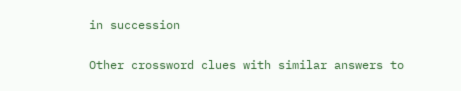in succession

Other crossword clues with similar answers to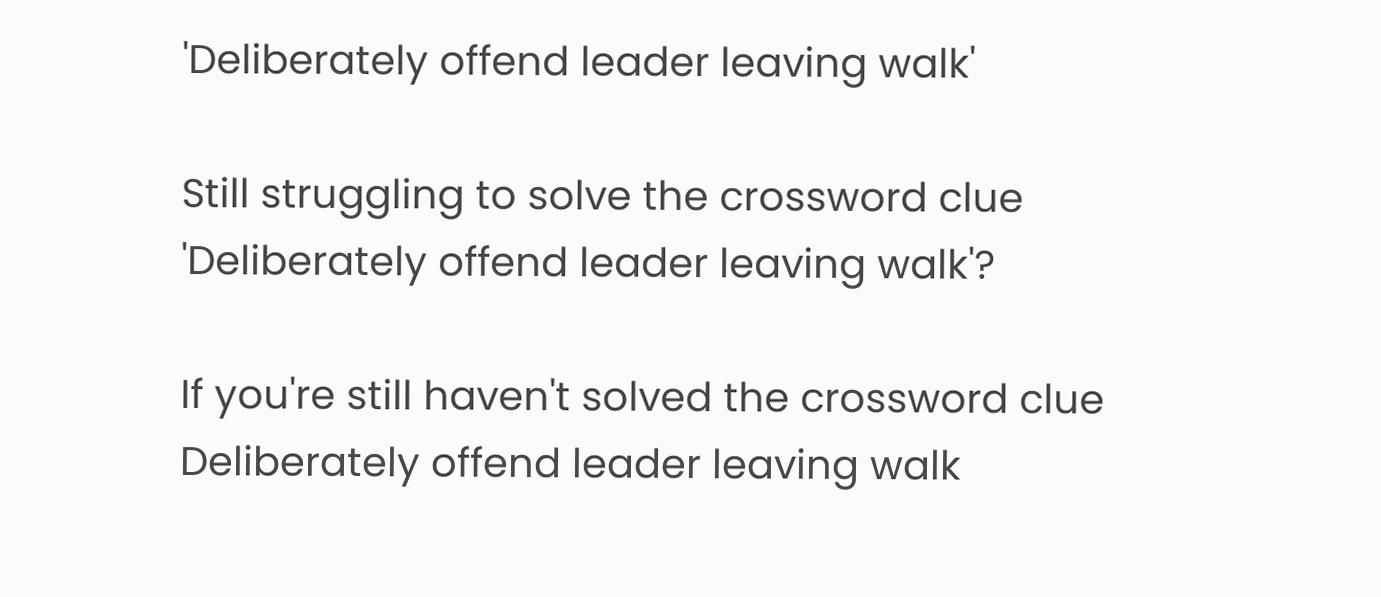'Deliberately offend leader leaving walk'

Still struggling to solve the crossword clue 'Deliberately offend leader leaving walk'?

If you're still haven't solved the crossword clue Deliberately offend leader leaving walk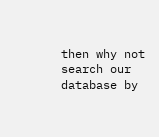then why not search our database by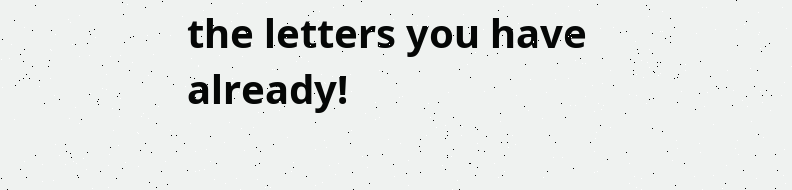the letters you have already!